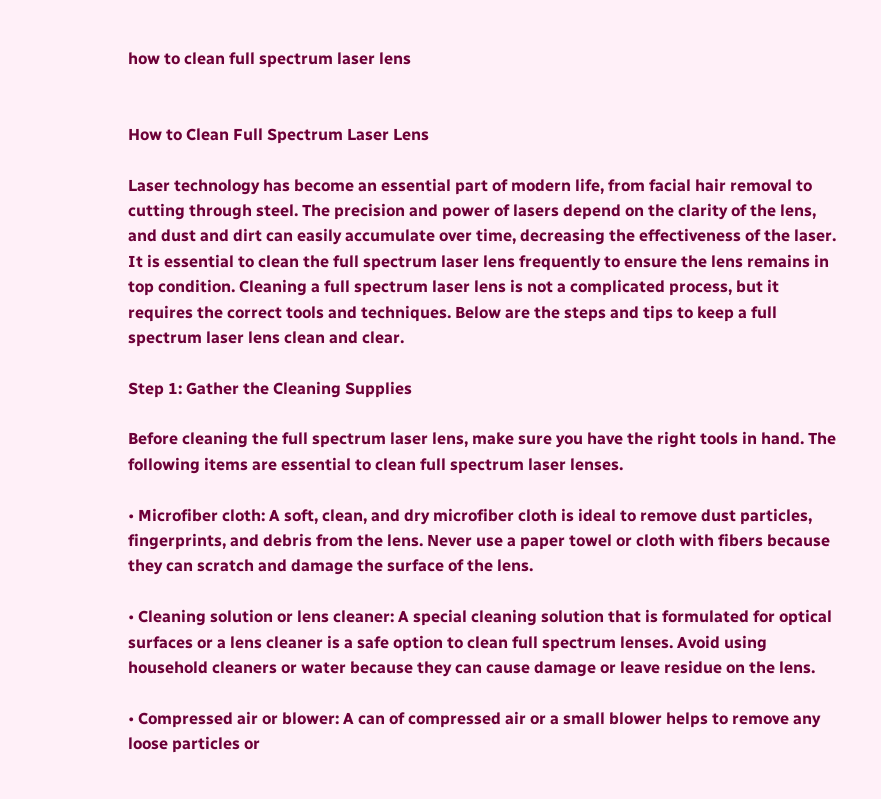how to clean full spectrum laser lens


How to Clean Full Spectrum Laser Lens

Laser technology has become an essential part of modern life, from facial hair removal to cutting through steel. The precision and power of lasers depend on the clarity of the lens, and dust and dirt can easily accumulate over time, decreasing the effectiveness of the laser. It is essential to clean the full spectrum laser lens frequently to ensure the lens remains in top condition. Cleaning a full spectrum laser lens is not a complicated process, but it requires the correct tools and techniques. Below are the steps and tips to keep a full spectrum laser lens clean and clear.

Step 1: Gather the Cleaning Supplies

Before cleaning the full spectrum laser lens, make sure you have the right tools in hand. The following items are essential to clean full spectrum laser lenses.

• Microfiber cloth: A soft, clean, and dry microfiber cloth is ideal to remove dust particles, fingerprints, and debris from the lens. Never use a paper towel or cloth with fibers because they can scratch and damage the surface of the lens.

• Cleaning solution or lens cleaner: A special cleaning solution that is formulated for optical surfaces or a lens cleaner is a safe option to clean full spectrum lenses. Avoid using household cleaners or water because they can cause damage or leave residue on the lens.

• Compressed air or blower: A can of compressed air or a small blower helps to remove any loose particles or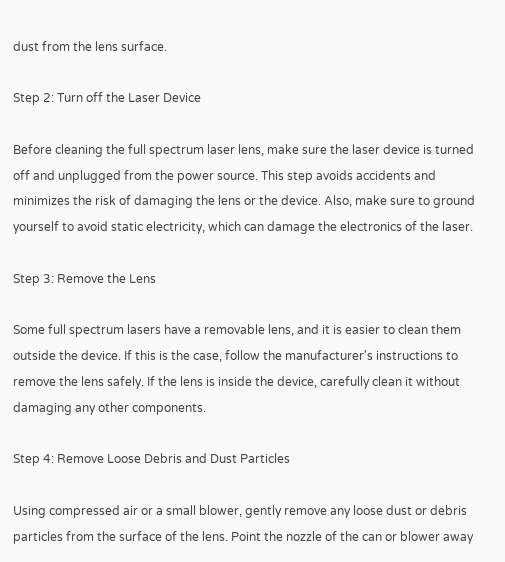dust from the lens surface.

Step 2: Turn off the Laser Device

Before cleaning the full spectrum laser lens, make sure the laser device is turned off and unplugged from the power source. This step avoids accidents and minimizes the risk of damaging the lens or the device. Also, make sure to ground yourself to avoid static electricity, which can damage the electronics of the laser.

Step 3: Remove the Lens

Some full spectrum lasers have a removable lens, and it is easier to clean them outside the device. If this is the case, follow the manufacturer's instructions to remove the lens safely. If the lens is inside the device, carefully clean it without damaging any other components.

Step 4: Remove Loose Debris and Dust Particles

Using compressed air or a small blower, gently remove any loose dust or debris particles from the surface of the lens. Point the nozzle of the can or blower away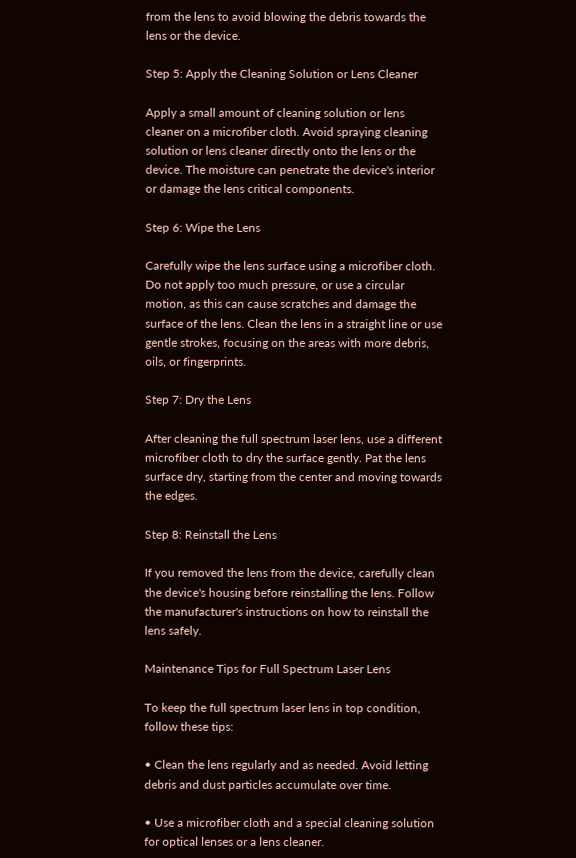from the lens to avoid blowing the debris towards the lens or the device.

Step 5: Apply the Cleaning Solution or Lens Cleaner

Apply a small amount of cleaning solution or lens cleaner on a microfiber cloth. Avoid spraying cleaning solution or lens cleaner directly onto the lens or the device. The moisture can penetrate the device's interior or damage the lens critical components.

Step 6: Wipe the Lens

Carefully wipe the lens surface using a microfiber cloth. Do not apply too much pressure, or use a circular motion, as this can cause scratches and damage the surface of the lens. Clean the lens in a straight line or use gentle strokes, focusing on the areas with more debris, oils, or fingerprints.

Step 7: Dry the Lens

After cleaning the full spectrum laser lens, use a different microfiber cloth to dry the surface gently. Pat the lens surface dry, starting from the center and moving towards the edges.

Step 8: Reinstall the Lens

If you removed the lens from the device, carefully clean the device's housing before reinstalling the lens. Follow the manufacturer's instructions on how to reinstall the lens safely.

Maintenance Tips for Full Spectrum Laser Lens

To keep the full spectrum laser lens in top condition, follow these tips:

• Clean the lens regularly and as needed. Avoid letting debris and dust particles accumulate over time.

• Use a microfiber cloth and a special cleaning solution for optical lenses or a lens cleaner.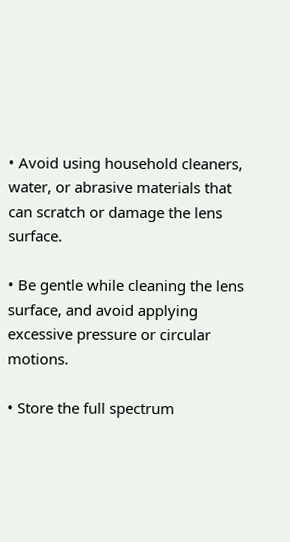• Avoid using household cleaners, water, or abrasive materials that can scratch or damage the lens surface.

• Be gentle while cleaning the lens surface, and avoid applying excessive pressure or circular motions.

• Store the full spectrum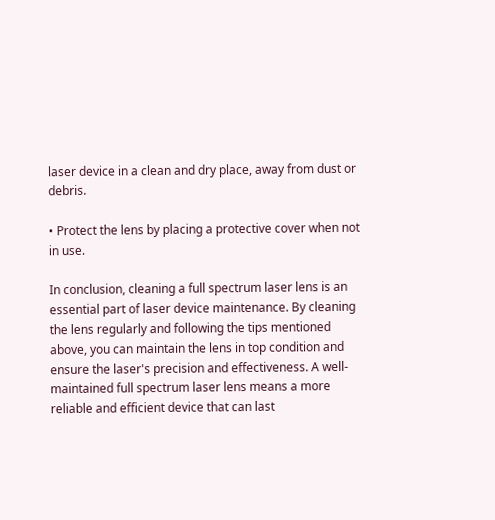laser device in a clean and dry place, away from dust or debris.

• Protect the lens by placing a protective cover when not in use.

In conclusion, cleaning a full spectrum laser lens is an essential part of laser device maintenance. By cleaning the lens regularly and following the tips mentioned above, you can maintain the lens in top condition and ensure the laser's precision and effectiveness. A well-maintained full spectrum laser lens means a more reliable and efficient device that can last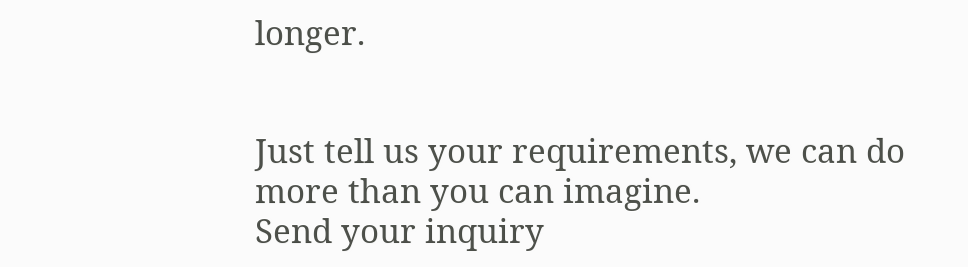longer.


Just tell us your requirements, we can do more than you can imagine.
Send your inquiry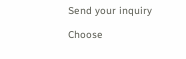Send your inquiry

Choose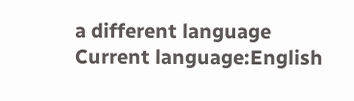a different language
Current language:English